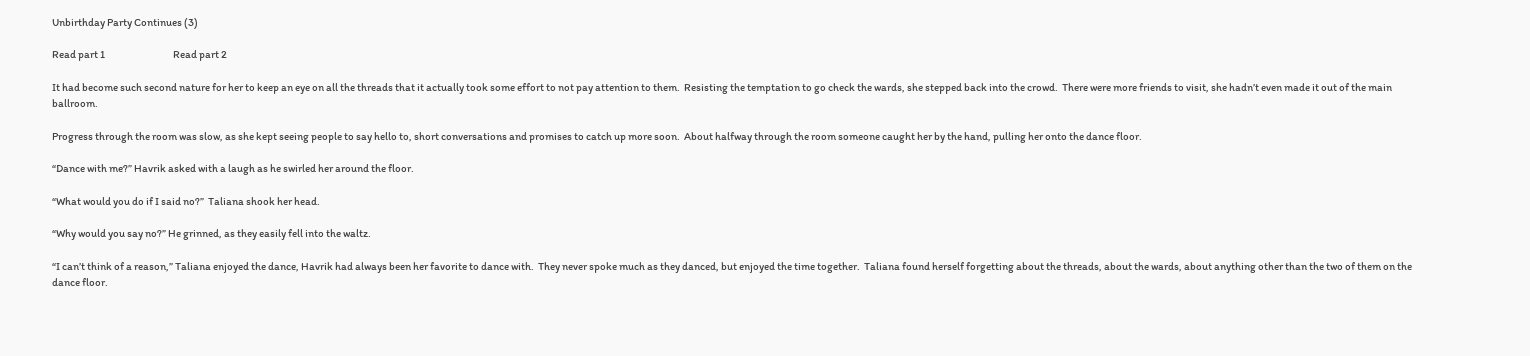Unbirthday Party Continues (3)

Read part 1                                  Read part 2

It had become such second nature for her to keep an eye on all the threads that it actually took some effort to not pay attention to them.  Resisting the temptation to go check the wards, she stepped back into the crowd.  There were more friends to visit, she hadn’t even made it out of the main ballroom.

Progress through the room was slow, as she kept seeing people to say hello to, short conversations and promises to catch up more soon.  About halfway through the room someone caught her by the hand, pulling her onto the dance floor.

“Dance with me?” Havrik asked with a laugh as he swirled her around the floor.

“What would you do if I said no?”  Taliana shook her head.

“Why would you say no?” He grinned, as they easily fell into the waltz.

“I can’t think of a reason,” Taliana enjoyed the dance, Havrik had always been her favorite to dance with.  They never spoke much as they danced, but enjoyed the time together.  Taliana found herself forgetting about the threads, about the wards, about anything other than the two of them on the dance floor.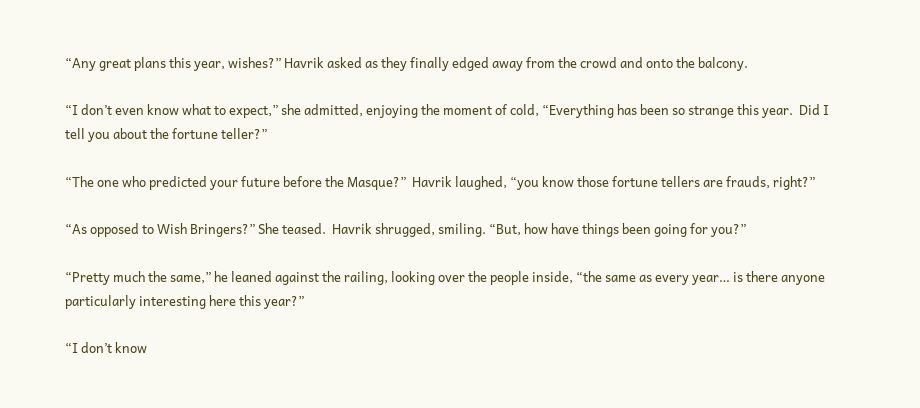“Any great plans this year, wishes?” Havrik asked as they finally edged away from the crowd and onto the balcony.

“I don’t even know what to expect,” she admitted, enjoying the moment of cold, “Everything has been so strange this year.  Did I tell you about the fortune teller?”

“The one who predicted your future before the Masque?”  Havrik laughed, “you know those fortune tellers are frauds, right?”

“As opposed to Wish Bringers?” She teased.  Havrik shrugged, smiling. “But, how have things been going for you?”

“Pretty much the same,” he leaned against the railing, looking over the people inside, “the same as every year… is there anyone particularly interesting here this year?”

“I don’t know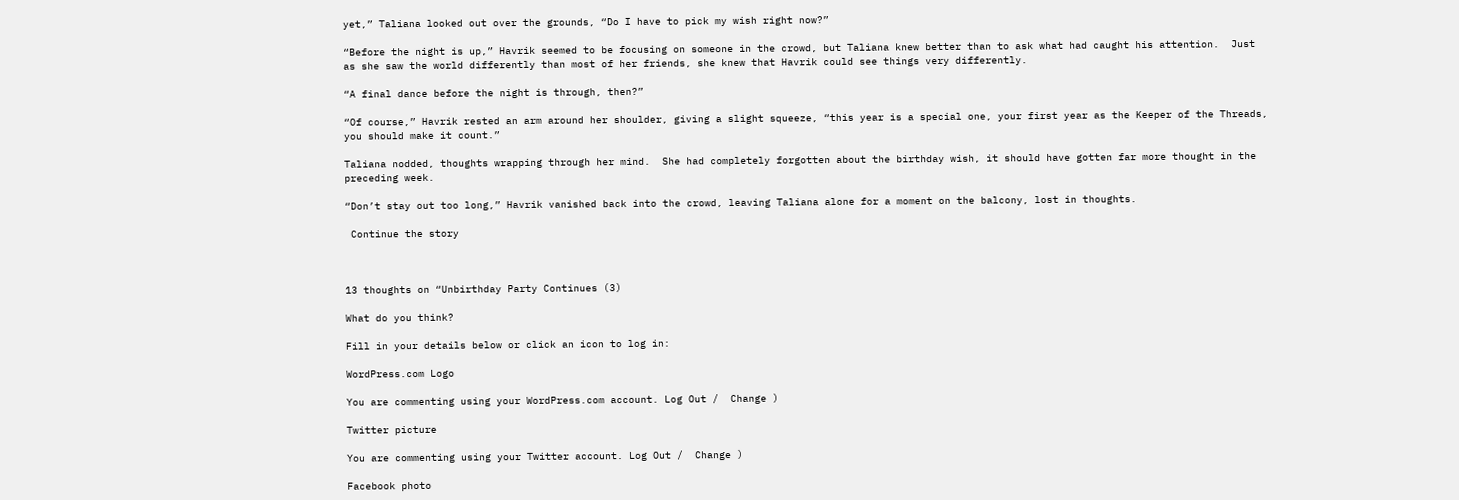yet,” Taliana looked out over the grounds, “Do I have to pick my wish right now?”

“Before the night is up,” Havrik seemed to be focusing on someone in the crowd, but Taliana knew better than to ask what had caught his attention.  Just as she saw the world differently than most of her friends, she knew that Havrik could see things very differently.

“A final dance before the night is through, then?”

“Of course,” Havrik rested an arm around her shoulder, giving a slight squeeze, “this year is a special one, your first year as the Keeper of the Threads, you should make it count.”

Taliana nodded, thoughts wrapping through her mind.  She had completely forgotten about the birthday wish, it should have gotten far more thought in the preceding week.

“Don’t stay out too long,” Havrik vanished back into the crowd, leaving Taliana alone for a moment on the balcony, lost in thoughts.

 Continue the story



13 thoughts on “Unbirthday Party Continues (3)

What do you think?

Fill in your details below or click an icon to log in:

WordPress.com Logo

You are commenting using your WordPress.com account. Log Out /  Change )

Twitter picture

You are commenting using your Twitter account. Log Out /  Change )

Facebook photo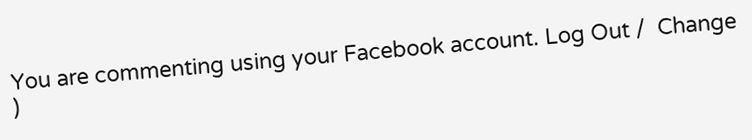You are commenting using your Facebook account. Log Out /  Change )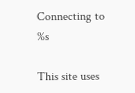Connecting to %s

This site uses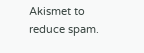Akismet to reduce spam.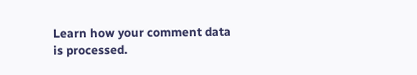Learn how your comment data is processed.